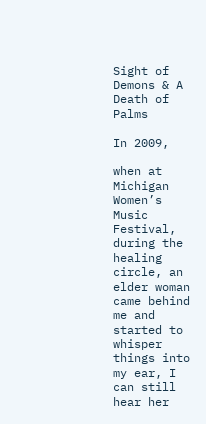Sight of Demons & A Death of Palms

In 2009,

when at Michigan Women’s Music Festival, during the healing circle, an elder woman came behind me and started to whisper things into my ear, I can still hear her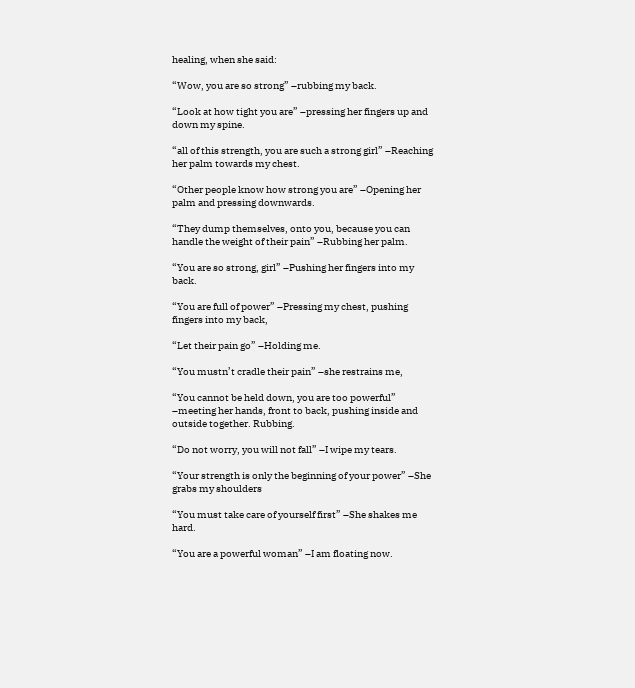healing, when she said:

“Wow, you are so strong” –rubbing my back.

“Look at how tight you are” –pressing her fingers up and down my spine.

“all of this strength, you are such a strong girl” –Reaching  her palm towards my chest.

“Other people know how strong you are” –Opening her palm and pressing downwards.

“They dump themselves, onto you, because you can handle the weight of their pain” –Rubbing her palm.

“You are so strong, girl” –Pushing her fingers into my back.

“You are full of power” –Pressing my chest, pushing fingers into my back,

“Let their pain go” –Holding me.

“You mustn’t cradle their pain” –she restrains me,

“You cannot be held down, you are too powerful” –meeting her hands, front to back, pushing inside and outside together. Rubbing.

“Do not worry, you will not fall” –I wipe my tears.

“Your strength is only the beginning of your power” –She grabs my shoulders

“You must take care of yourself first” –She shakes me hard.

“You are a powerful woman” –I am floating now.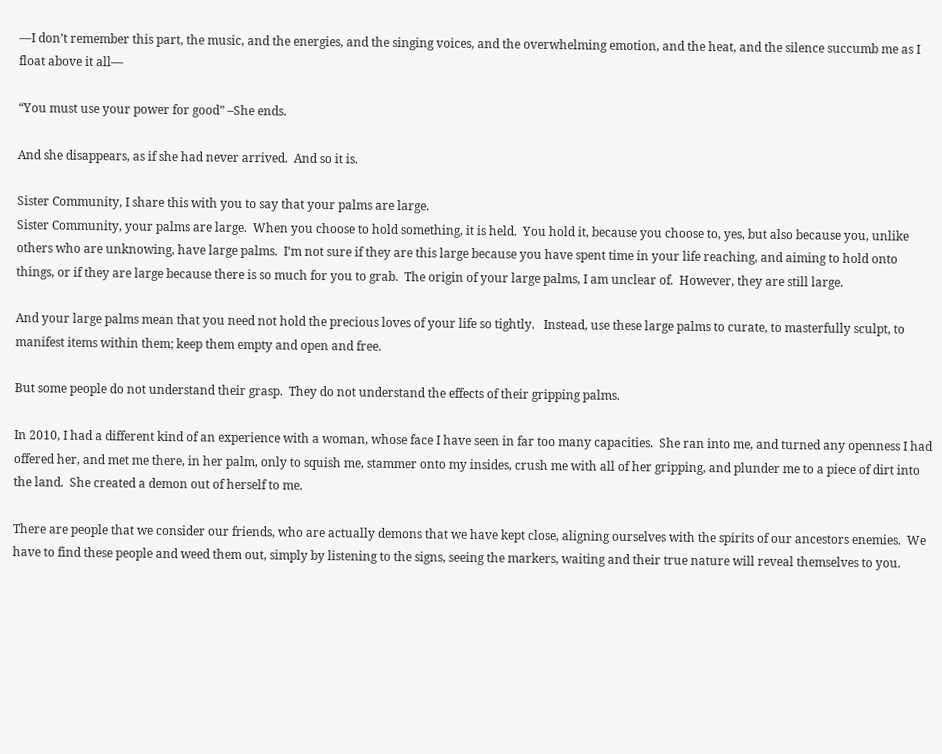—I don’t remember this part, the music, and the energies, and the singing voices, and the overwhelming emotion, and the heat, and the silence succumb me as I float above it all—

“You must use your power for good” –She ends.

And she disappears, as if she had never arrived.  And so it is.

Sister Community, I share this with you to say that your palms are large.
Sister Community, your palms are large.  When you choose to hold something, it is held.  You hold it, because you choose to, yes, but also because you, unlike others who are unknowing, have large palms.  I’m not sure if they are this large because you have spent time in your life reaching, and aiming to hold onto things, or if they are large because there is so much for you to grab.  The origin of your large palms, I am unclear of.  However, they are still large.

And your large palms mean that you need not hold the precious loves of your life so tightly.   Instead, use these large palms to curate, to masterfully sculpt, to manifest items within them; keep them empty and open and free.

But some people do not understand their grasp.  They do not understand the effects of their gripping palms.

In 2010, I had a different kind of an experience with a woman, whose face I have seen in far too many capacities.  She ran into me, and turned any openness I had offered her, and met me there, in her palm, only to squish me, stammer onto my insides, crush me with all of her gripping, and plunder me to a piece of dirt into the land.  She created a demon out of herself to me.

There are people that we consider our friends, who are actually demons that we have kept close, aligning ourselves with the spirits of our ancestors enemies.  We have to find these people and weed them out, simply by listening to the signs, seeing the markers, waiting and their true nature will reveal themselves to you.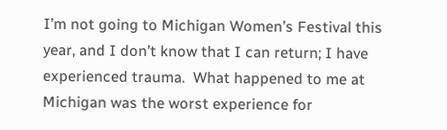I’m not going to Michigan Women’s Festival this year, and I don’t know that I can return; I have experienced trauma.  What happened to me at Michigan was the worst experience for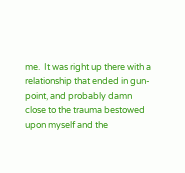me.  It was right up there with a relationship that ended in gun-point, and probably damn close to the trauma bestowed upon myself and the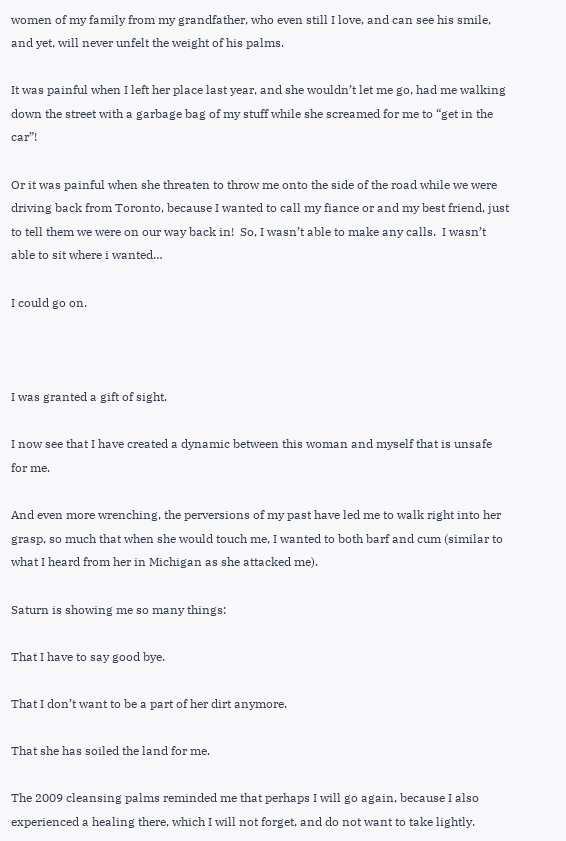women of my family from my grandfather, who even still I love, and can see his smile, and yet, will never unfelt the weight of his palms.

It was painful when I left her place last year, and she wouldn’t let me go, had me walking down the street with a garbage bag of my stuff while she screamed for me to “get in the car”!

Or it was painful when she threaten to throw me onto the side of the road while we were driving back from Toronto, because I wanted to call my fiance or and my best friend, just to tell them we were on our way back in!  So, I wasn’t able to make any calls.  I wasn’t able to sit where i wanted…

I could go on.



I was granted a gift of sight.

I now see that I have created a dynamic between this woman and myself that is unsafe for me.

And even more wrenching, the perversions of my past have led me to walk right into her grasp, so much that when she would touch me, I wanted to both barf and cum (similar to what I heard from her in Michigan as she attacked me).

Saturn is showing me so many things:

That I have to say good bye.

That I don’t want to be a part of her dirt anymore.

That she has soiled the land for me.

The 2009 cleansing palms reminded me that perhaps I will go again, because I also experienced a healing there, which I will not forget, and do not want to take lightly.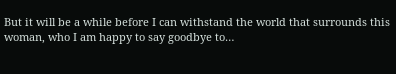But it will be a while before I can withstand the world that surrounds this woman, who I am happy to say goodbye to…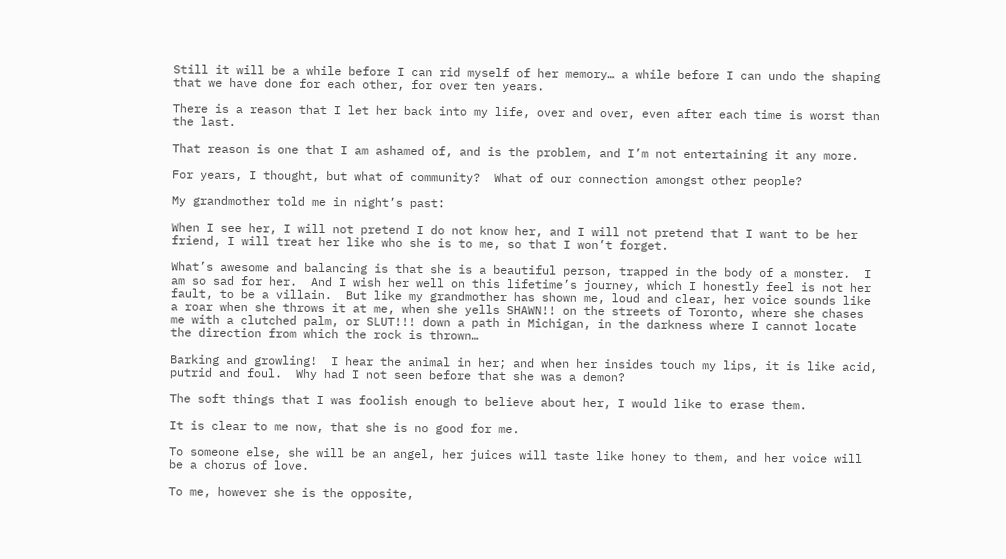Still it will be a while before I can rid myself of her memory… a while before I can undo the shaping that we have done for each other, for over ten years.

There is a reason that I let her back into my life, over and over, even after each time is worst than the last.

That reason is one that I am ashamed of, and is the problem, and I’m not entertaining it any more.

For years, I thought, but what of community?  What of our connection amongst other people?

My grandmother told me in night’s past:

When I see her, I will not pretend I do not know her, and I will not pretend that I want to be her friend, I will treat her like who she is to me, so that I won’t forget.

What’s awesome and balancing is that she is a beautiful person, trapped in the body of a monster.  I am so sad for her.  And I wish her well on this lifetime’s journey, which I honestly feel is not her fault, to be a villain.  But like my grandmother has shown me, loud and clear, her voice sounds like a roar when she throws it at me, when she yells SHAWN!! on the streets of Toronto, where she chases me with a clutched palm, or SLUT!!! down a path in Michigan, in the darkness where I cannot locate the direction from which the rock is thrown…

Barking and growling!  I hear the animal in her; and when her insides touch my lips, it is like acid, putrid and foul.  Why had I not seen before that she was a demon?

The soft things that I was foolish enough to believe about her, I would like to erase them.

It is clear to me now, that she is no good for me.

To someone else, she will be an angel, her juices will taste like honey to them, and her voice will be a chorus of love.

To me, however she is the opposite,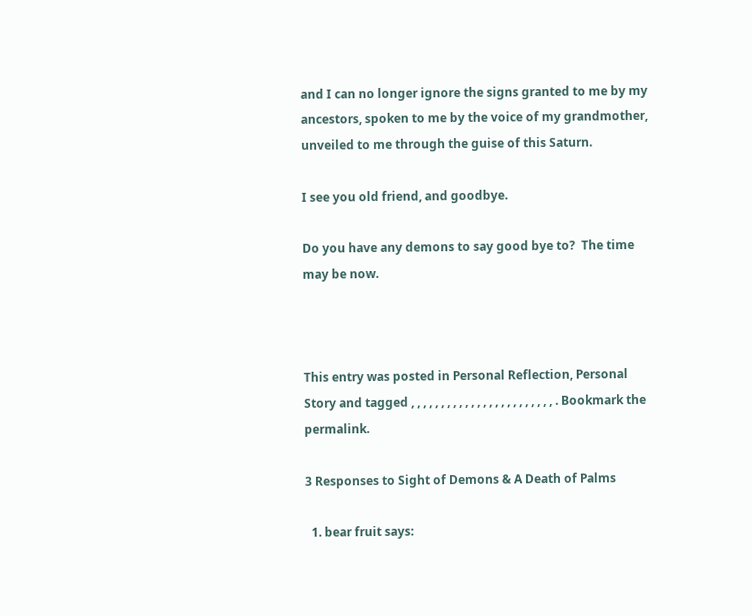and I can no longer ignore the signs granted to me by my ancestors, spoken to me by the voice of my grandmother, unveiled to me through the guise of this Saturn.

I see you old friend, and goodbye.

Do you have any demons to say good bye to?  The time may be now.



This entry was posted in Personal Reflection, Personal Story and tagged , , , , , , , , , , , , , , , , , , , , , , , , . Bookmark the permalink.

3 Responses to Sight of Demons & A Death of Palms

  1. bear fruit says: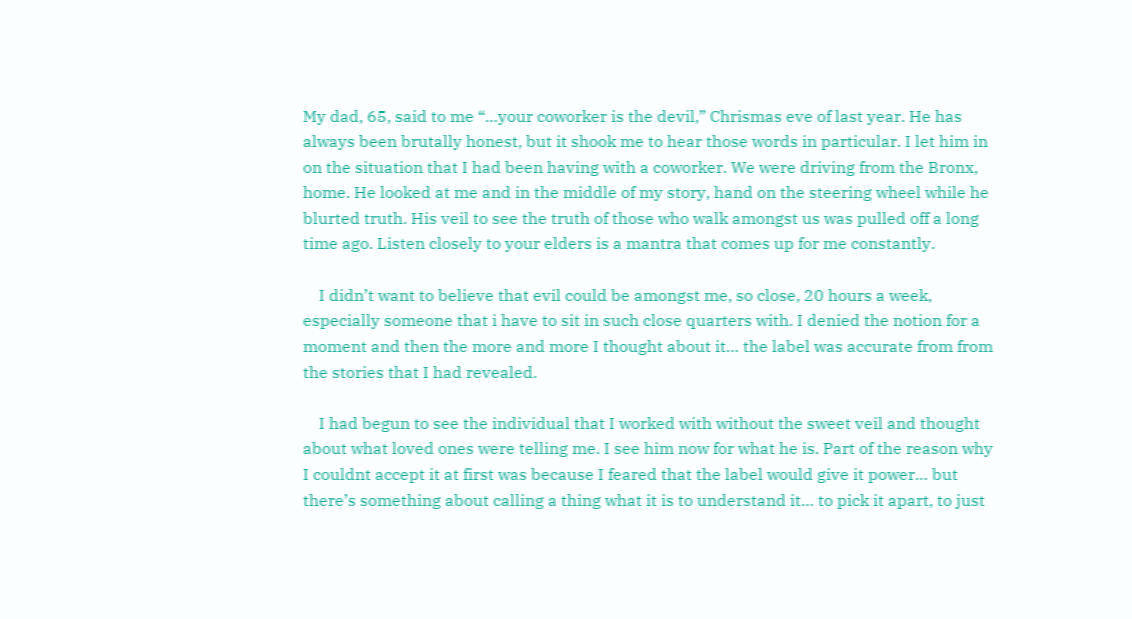My dad, 65, said to me “…your coworker is the devil,” Chrismas eve of last year. He has always been brutally honest, but it shook me to hear those words in particular. I let him in on the situation that I had been having with a coworker. We were driving from the Bronx, home. He looked at me and in the middle of my story, hand on the steering wheel while he blurted truth. His veil to see the truth of those who walk amongst us was pulled off a long time ago. Listen closely to your elders is a mantra that comes up for me constantly.

    I didn’t want to believe that evil could be amongst me, so close, 20 hours a week, especially someone that i have to sit in such close quarters with. I denied the notion for a moment and then the more and more I thought about it… the label was accurate from from the stories that I had revealed.

    I had begun to see the individual that I worked with without the sweet veil and thought about what loved ones were telling me. I see him now for what he is. Part of the reason why I couldnt accept it at first was because I feared that the label would give it power… but there’s something about calling a thing what it is to understand it… to pick it apart, to just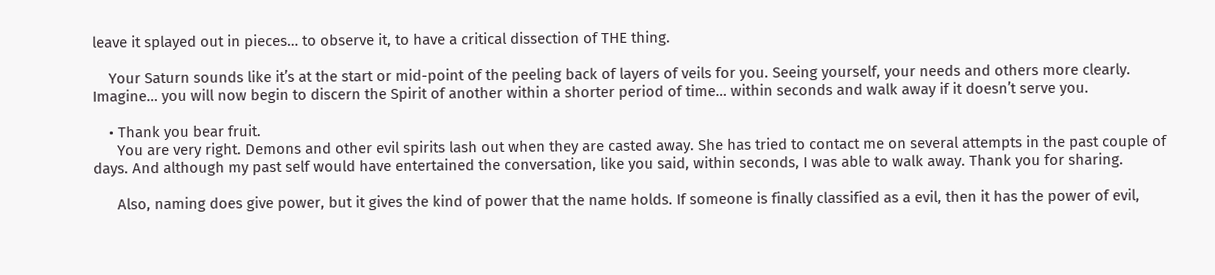leave it splayed out in pieces… to observe it, to have a critical dissection of THE thing.

    Your Saturn sounds like it’s at the start or mid-point of the peeling back of layers of veils for you. Seeing yourself, your needs and others more clearly. Imagine… you will now begin to discern the Spirit of another within a shorter period of time… within seconds and walk away if it doesn’t serve you.

    • Thank you bear fruit.
      You are very right. Demons and other evil spirits lash out when they are casted away. She has tried to contact me on several attempts in the past couple of days. And although my past self would have entertained the conversation, like you said, within seconds, I was able to walk away. Thank you for sharing.

      Also, naming does give power, but it gives the kind of power that the name holds. If someone is finally classified as a evil, then it has the power of evil,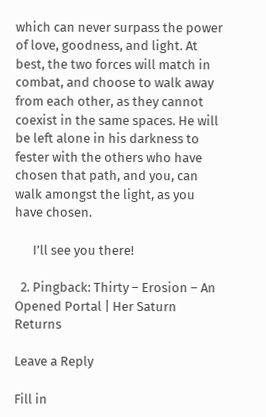which can never surpass the power of love, goodness, and light. At best, the two forces will match in combat, and choose to walk away from each other, as they cannot coexist in the same spaces. He will be left alone in his darkness to fester with the others who have chosen that path, and you, can walk amongst the light, as you have chosen.

      I’ll see you there!

  2. Pingback: Thirty – Erosion – An Opened Portal | Her Saturn Returns

Leave a Reply

Fill in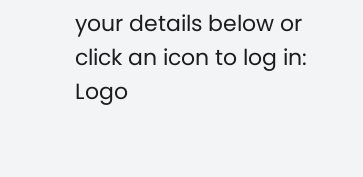your details below or click an icon to log in: Logo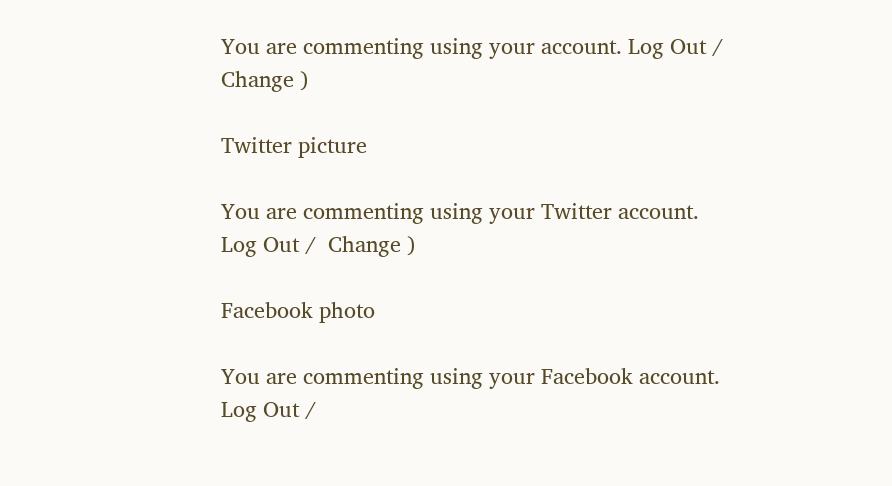You are commenting using your account. Log Out /  Change )

Twitter picture

You are commenting using your Twitter account. Log Out /  Change )

Facebook photo

You are commenting using your Facebook account. Log Out /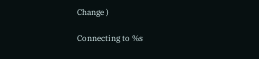Change )

Connecting to %s